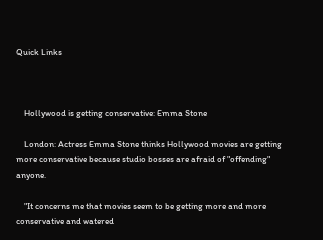Quick Links



    Hollywood is getting conservative: Emma Stone

    London: Actress Emma Stone thinks Hollywood movies are getting more conservative because studio bosses are afraid of "offending" anyone.

    "It concerns me that movies seem to be getting more and more conservative and watered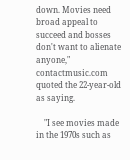down. Movies need broad appeal to succeed and bosses don't want to alienate anyone," contactmusic.com quoted the 22-year-old as saying.

    "I see movies made in the 1970s such as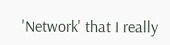'Network' that I really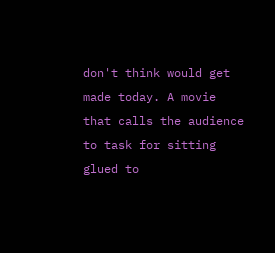don't think would get made today. A movie that calls the audience to task for sitting glued to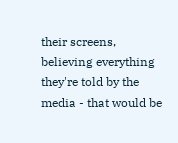their screens, believing everything they're told by the media - that would be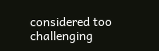considered too challenging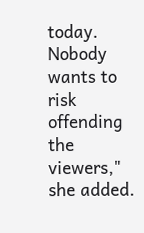today. Nobody wants to risk offending the viewers," she added.